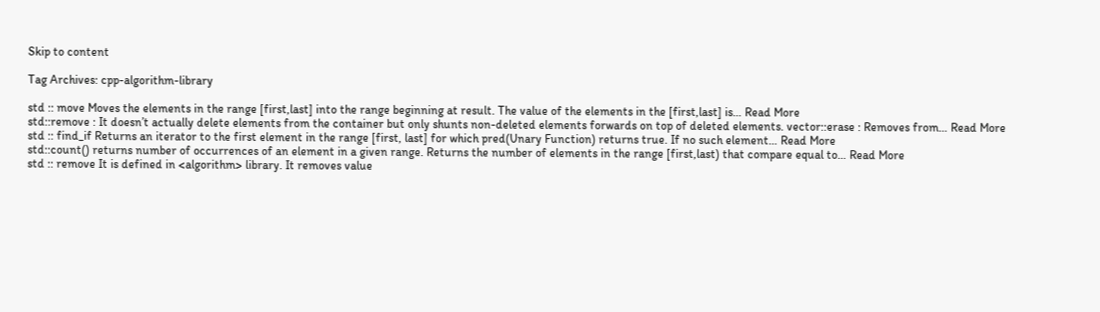Skip to content

Tag Archives: cpp-algorithm-library

std :: move Moves the elements in the range [first,last] into the range beginning at result. The value of the elements in the [first,last] is… Read More
std::remove : It doesn’t actually delete elements from the container but only shunts non-deleted elements forwards on top of deleted elements. vector::erase : Removes from… Read More
std :: find_if Returns an iterator to the first element in the range [first, last] for which pred(Unary Function) returns true. If no such element… Read More
std::count() returns number of occurrences of an element in a given range. Returns the number of elements in the range [first,last) that compare equal to… Read More
std :: remove It is defined in <algorithm> library. It removes value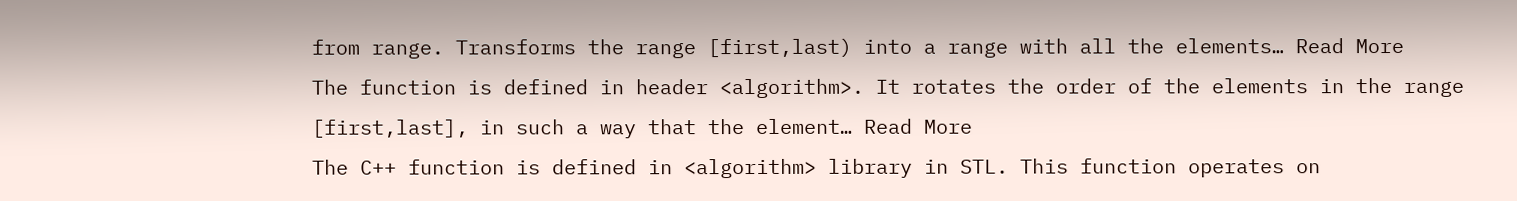from range. Transforms the range [first,last) into a range with all the elements… Read More
The function is defined in header <algorithm>. It rotates the order of the elements in the range [first,last], in such a way that the element… Read More
The C++ function is defined in <algorithm> library in STL. This function operates on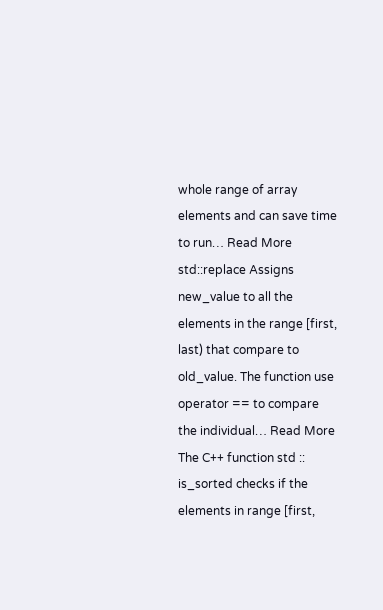whole range of array elements and can save time to run… Read More
std::replace Assigns new_value to all the elements in the range [first, last) that compare to old_value. The function use operator == to compare the individual… Read More
The C++ function std :: is_sorted checks if the elements in range [first,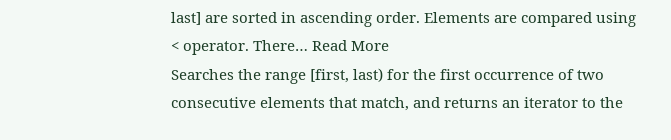last] are sorted in ascending order. Elements are compared using < operator. There… Read More
Searches the range [first, last) for the first occurrence of two consecutive elements that match, and returns an iterator to the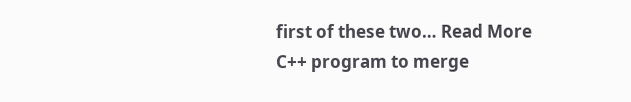first of these two… Read More
C++ program to merge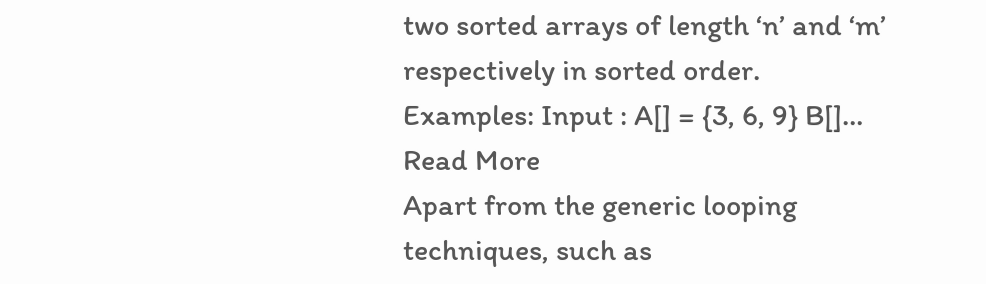two sorted arrays of length ‘n’ and ‘m’ respectively in sorted order. Examples: Input : A[] = {3, 6, 9} B[]… Read More
Apart from the generic looping techniques, such as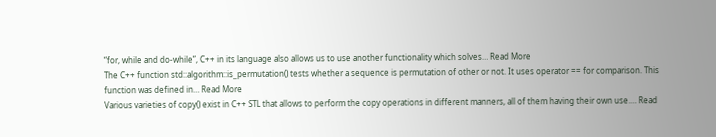“for, while and do-while”, C++ in its language also allows us to use another functionality which solves… Read More
The C++ function std::algorithm::is_permutation() tests whether a sequence is permutation of other or not. It uses operator == for comparison. This function was defined in… Read More
Various varieties of copy() exist in C++ STL that allows to perform the copy operations in different manners, all of them having their own use.… Read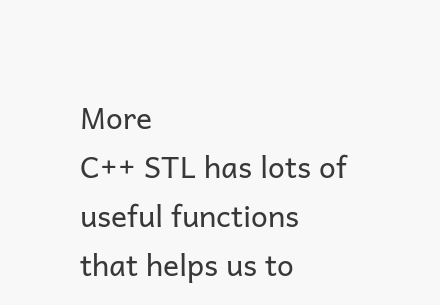More
C++ STL has lots of useful functions that helps us to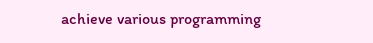achieve various programming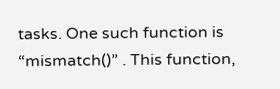tasks. One such function is “mismatch()” . This function,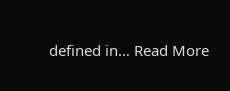defined in… Read More